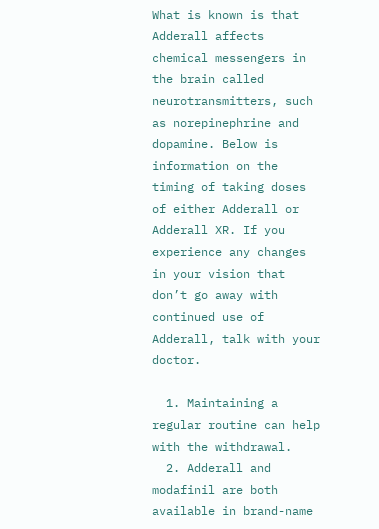What is known is that Adderall affects chemical messengers in the brain called neurotransmitters, such as norepinephrine and dopamine. Below is information on the timing of taking doses of either Adderall or Adderall XR. If you experience any changes in your vision that don’t go away with continued use of Adderall, talk with your doctor.

  1. Maintaining a regular routine can help with the withdrawal.
  2. Adderall and modafinil are both available in brand-name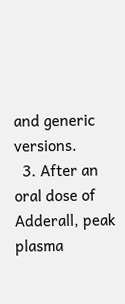and generic versions.
  3. After an oral dose of Adderall, peak plasma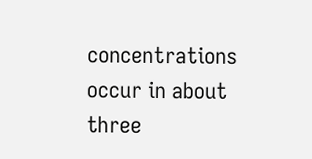concentrations occur in about three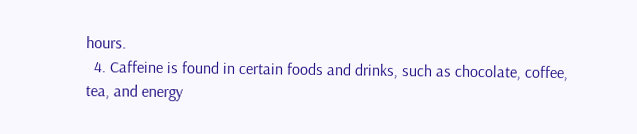hours.
  4. Caffeine is found in certain foods and drinks, such as chocolate, coffee, tea, and energy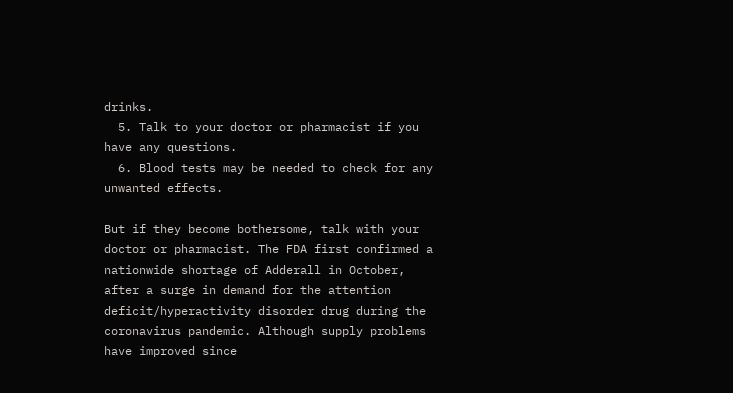drinks.
  5. Talk to your doctor or pharmacist if you have any questions.
  6. Blood tests may be needed to check for any unwanted effects.

But if they become bothersome, talk with your doctor or pharmacist. The FDA first confirmed a nationwide shortage of Adderall in October, after a surge in demand for the attention deficit/hyperactivity disorder drug during the coronavirus pandemic. Although supply problems have improved since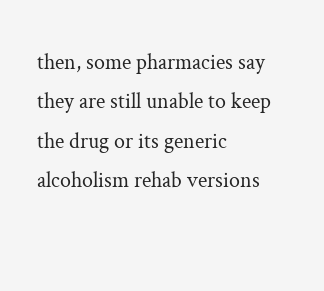then, some pharmacies say they are still unable to keep the drug or its generic alcoholism rehab versions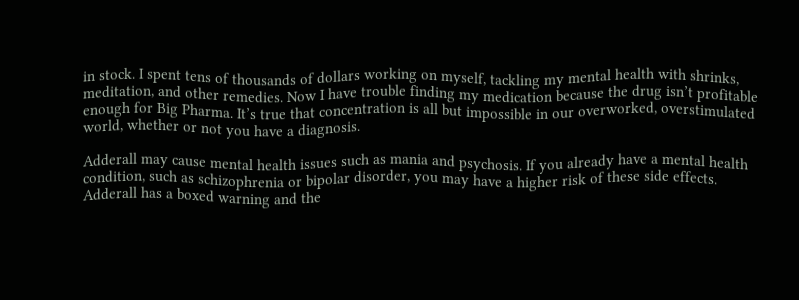in stock. I spent tens of thousands of dollars working on myself, tackling my mental health with shrinks, meditation, and other remedies. Now I have trouble finding my medication because the drug isn’t profitable enough for Big Pharma. It’s true that concentration is all but impossible in our overworked, overstimulated world, whether or not you have a diagnosis.

Adderall may cause mental health issues such as mania and psychosis. If you already have a mental health condition, such as schizophrenia or bipolar disorder, you may have a higher risk of these side effects. Adderall has a boxed warning and the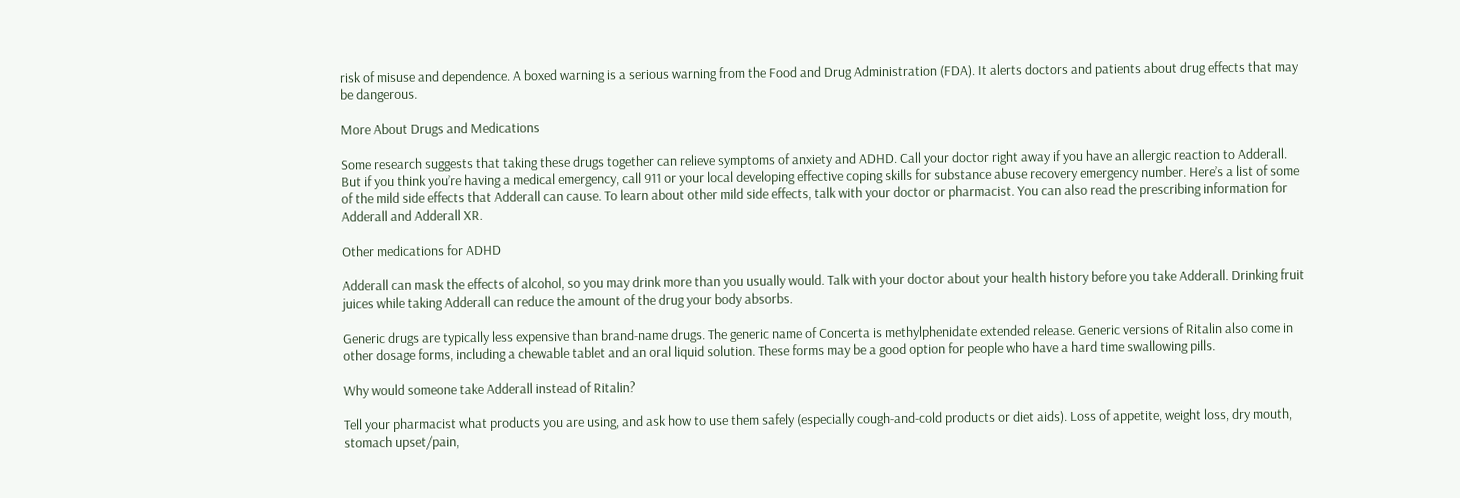risk of misuse and dependence. A boxed warning is a serious warning from the Food and Drug Administration (FDA). It alerts doctors and patients about drug effects that may be dangerous.

More About Drugs and Medications

Some research suggests that taking these drugs together can relieve symptoms of anxiety and ADHD. Call your doctor right away if you have an allergic reaction to Adderall. But if you think you’re having a medical emergency, call 911 or your local developing effective coping skills for substance abuse recovery emergency number. Here’s a list of some of the mild side effects that Adderall can cause. To learn about other mild side effects, talk with your doctor or pharmacist. You can also read the prescribing information for Adderall and Adderall XR.

Other medications for ADHD

Adderall can mask the effects of alcohol, so you may drink more than you usually would. Talk with your doctor about your health history before you take Adderall. Drinking fruit juices while taking Adderall can reduce the amount of the drug your body absorbs.

Generic drugs are typically less expensive than brand-name drugs. The generic name of Concerta is methylphenidate extended release. Generic versions of Ritalin also come in other dosage forms, including a chewable tablet and an oral liquid solution. These forms may be a good option for people who have a hard time swallowing pills.

Why would someone take Adderall instead of Ritalin?

Tell your pharmacist what products you are using, and ask how to use them safely (especially cough-and-cold products or diet aids). Loss of appetite, weight loss, dry mouth, stomach upset/pain,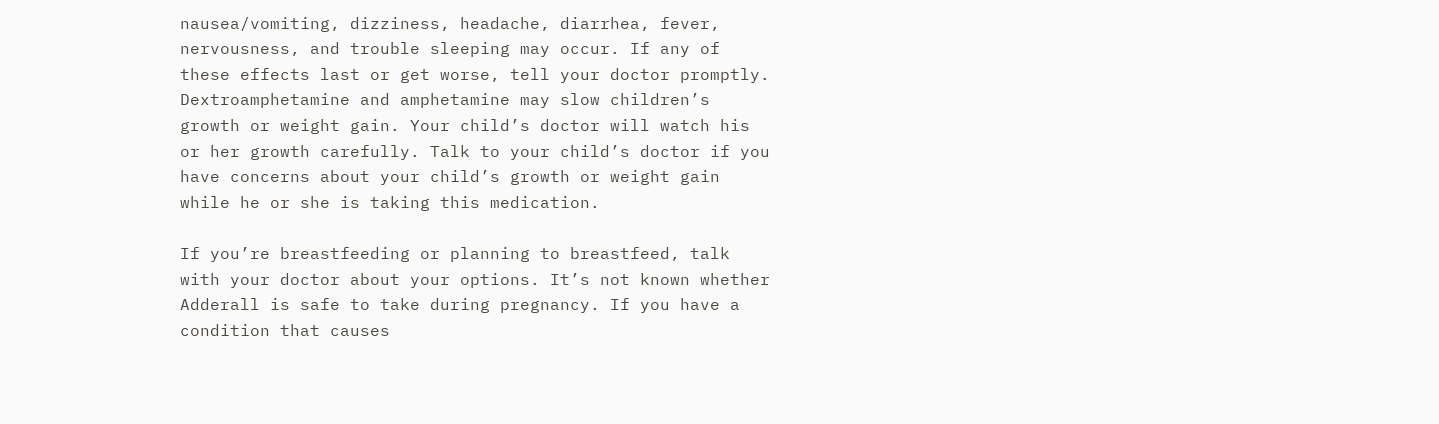nausea/vomiting, dizziness, headache, diarrhea, fever, nervousness, and trouble sleeping may occur. If any of these effects last or get worse, tell your doctor promptly. Dextroamphetamine and amphetamine may slow children’s growth or weight gain. Your child’s doctor will watch his or her growth carefully. Talk to your child’s doctor if you have concerns about your child’s growth or weight gain while he or she is taking this medication.

If you’re breastfeeding or planning to breastfeed, talk with your doctor about your options. It’s not known whether Adderall is safe to take during pregnancy. If you have a condition that causes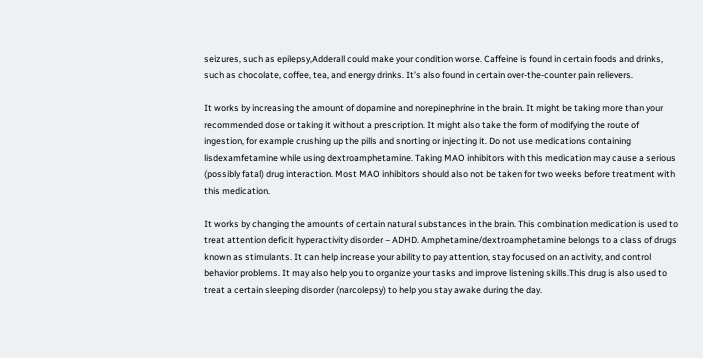seizures, such as epilepsy,Adderall could make your condition worse. Caffeine is found in certain foods and drinks, such as chocolate, coffee, tea, and energy drinks. It’s also found in certain over-the-counter pain relievers.

It works by increasing the amount of dopamine and norepinephrine in the brain. It might be taking more than your recommended dose or taking it without a prescription. It might also take the form of modifying the route of ingestion, for example crushing up the pills and snorting or injecting it. Do not use medications containing lisdexamfetamine while using dextroamphetamine. Taking MAO inhibitors with this medication may cause a serious (possibly fatal) drug interaction. Most MAO inhibitors should also not be taken for two weeks before treatment with this medication.

It works by changing the amounts of certain natural substances in the brain. This combination medication is used to treat attention deficit hyperactivity disorder – ADHD. Amphetamine/dextroamphetamine belongs to a class of drugs known as stimulants. It can help increase your ability to pay attention, stay focused on an activity, and control behavior problems. It may also help you to organize your tasks and improve listening skills.This drug is also used to treat a certain sleeping disorder (narcolepsy) to help you stay awake during the day.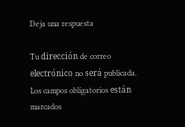Deja una respuesta

Tu dirección de correo electrónico no será publicada. Los campos obligatorios están marcados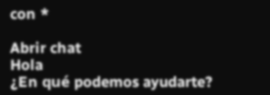con *

Abrir chat
Hola
¿En qué podemos ayudarte?